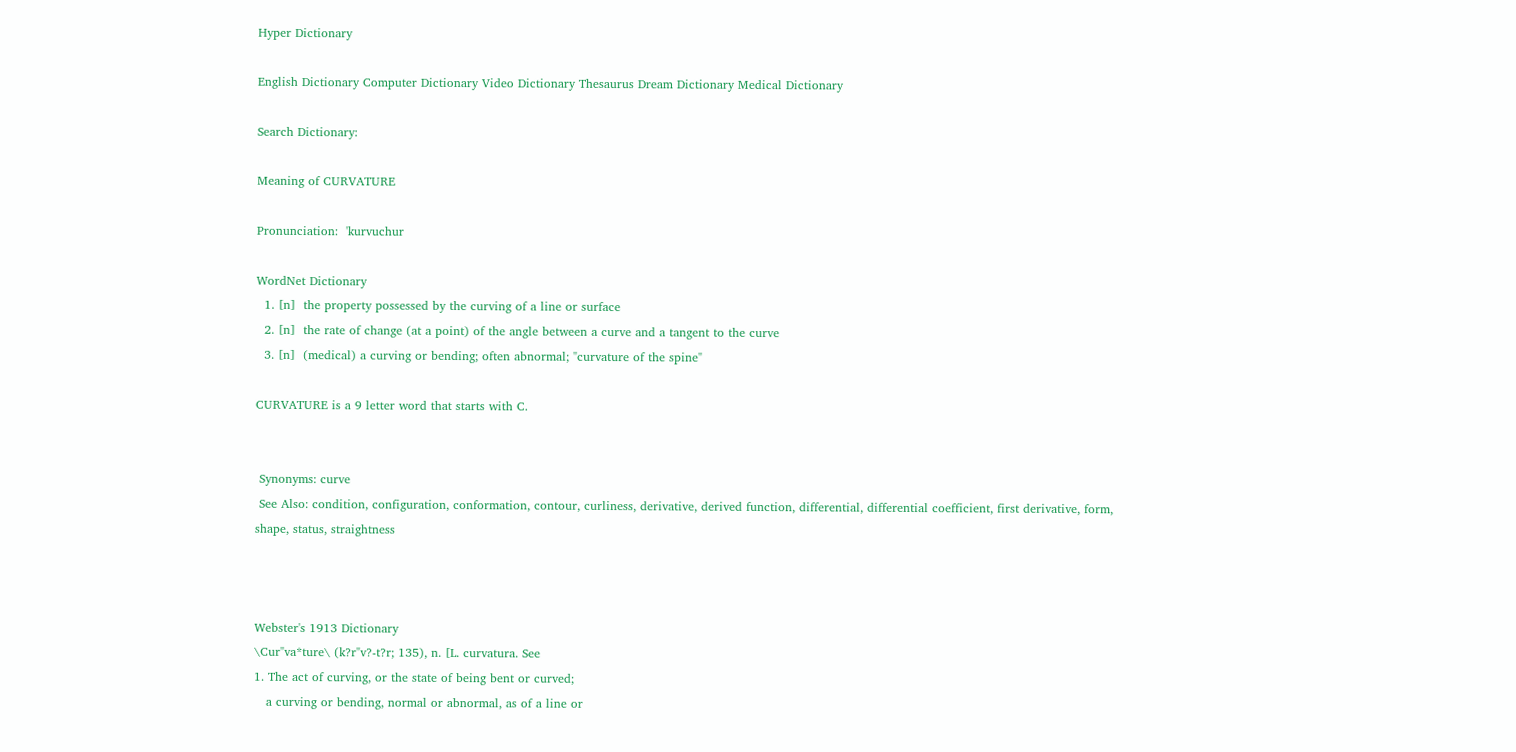Hyper Dictionary

English Dictionary Computer Dictionary Video Dictionary Thesaurus Dream Dictionary Medical Dictionary

Search Dictionary:

Meaning of CURVATURE

Pronunciation:  'kurvuchur

WordNet Dictionary
  1. [n]  the property possessed by the curving of a line or surface
  2. [n]  the rate of change (at a point) of the angle between a curve and a tangent to the curve
  3. [n]  (medical) a curving or bending; often abnormal; "curvature of the spine"

CURVATURE is a 9 letter word that starts with C.


 Synonyms: curve
 See Also: condition, configuration, conformation, contour, curliness, derivative, derived function, differential, differential coefficient, first derivative, form, shape, status, straightness



Webster's 1913 Dictionary
\Cur"va*ture\ (k?r"v?-t?r; 135), n. [L. curvatura. See
1. The act of curving, or the state of being bent or curved;
   a curving or bending, normal or abnormal, as of a line or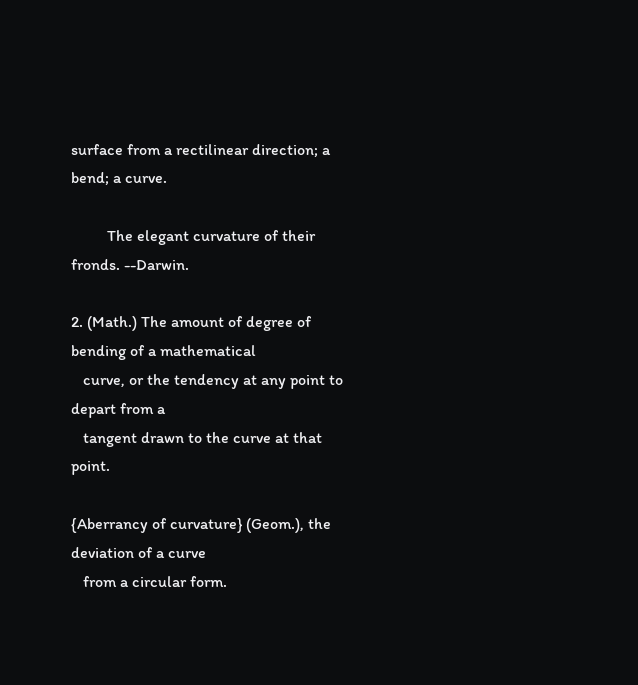surface from a rectilinear direction; a bend; a curve.

         The elegant curvature of their fronds. --Darwin.

2. (Math.) The amount of degree of bending of a mathematical
   curve, or the tendency at any point to depart from a
   tangent drawn to the curve at that point.

{Aberrancy of curvature} (Geom.), the deviation of a curve
   from a circular form.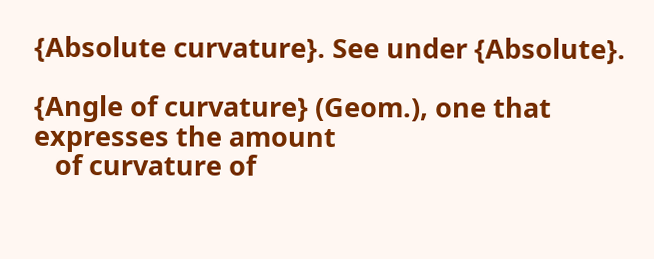{Absolute curvature}. See under {Absolute}.

{Angle of curvature} (Geom.), one that expresses the amount
   of curvature of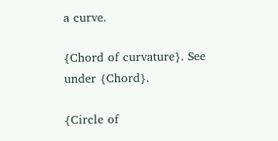a curve.

{Chord of curvature}. See under {Chord}.

{Circle of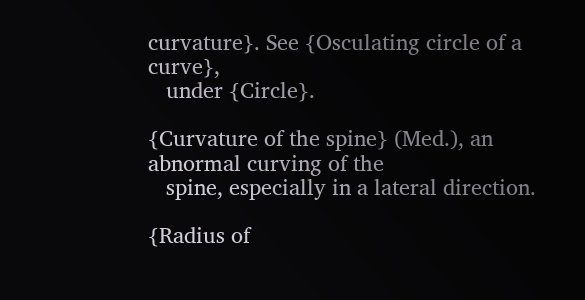curvature}. See {Osculating circle of a curve},
   under {Circle}.

{Curvature of the spine} (Med.), an abnormal curving of the
   spine, especially in a lateral direction.

{Radius of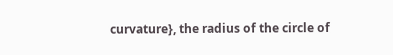curvature}, the radius of the circle of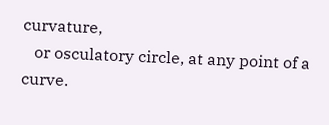curvature,
   or osculatory circle, at any point of a curve.